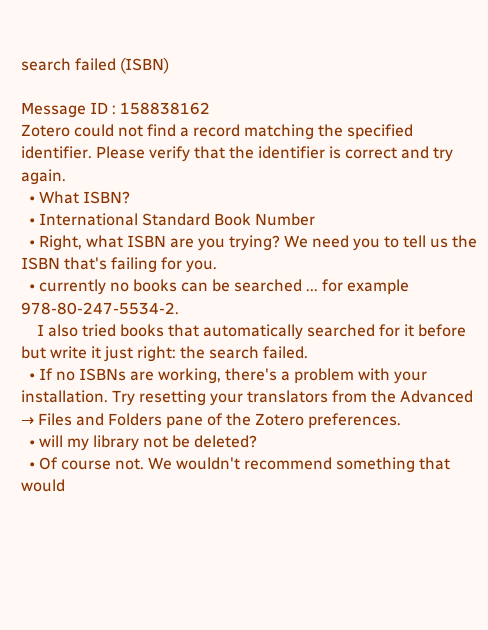search failed (ISBN)

Message ID : 158838162
Zotero could not find a record matching the specified identifier. Please verify that the identifier is correct and try again.
  • What ISBN?
  • International Standard Book Number
  • Right, what ISBN are you trying? We need you to tell us the ISBN that's failing for you.
  • currently no books can be searched ... for example 978-80-247-5534-2.
    I also tried books that automatically searched for it before but write it just right: the search failed.
  • If no ISBNs are working, there's a problem with your installation. Try resetting your translators from the Advanced → Files and Folders pane of the Zotero preferences.
  • will my library not be deleted?
  • Of course not. We wouldn't recommend something that would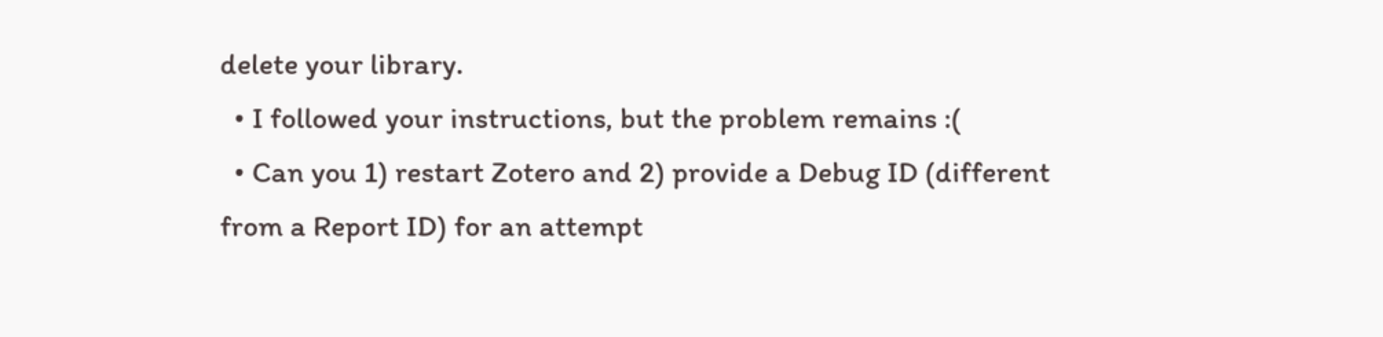delete your library.
  • I followed your instructions, but the problem remains :(
  • Can you 1) restart Zotero and 2) provide a Debug ID (different from a Report ID) for an attempt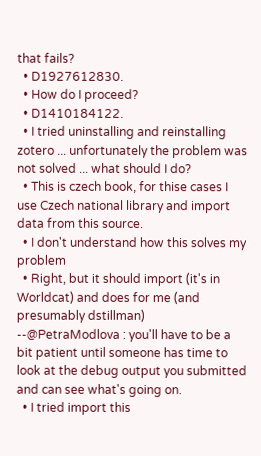that fails?
  • D1927612830.
  • How do I proceed?
  • D1410184122.
  • I tried uninstalling and reinstalling zotero ... unfortunately the problem was not solved ... what should I do?
  • This is czech book, for thise cases I use Czech national library and import data from this source.
  • I don't understand how this solves my problem
  • Right, but it should import (it's in Worldcat) and does for me (and presumably dstillman) --@PetraModlova : you'll have to be a bit patient until someone has time to look at the debug output you submitted and can see what's going on.
  • I tried import this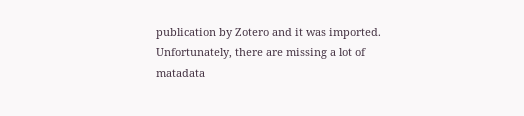publication by Zotero and it was imported. Unfortunately, there are missing a lot of matadata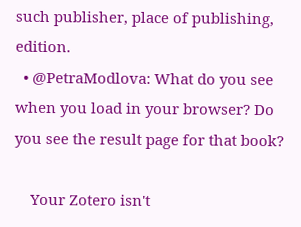such publisher, place of publishing, edition.
  • @PetraModlova: What do you see when you load in your browser? Do you see the result page for that book?

    Your Zotero isn't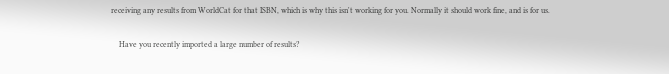receiving any results from WorldCat for that ISBN, which is why this isn't working for you. Normally it should work fine, and is for us.

    Have you recently imported a large number of results?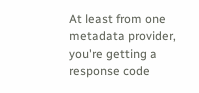At least from one metadata provider, you're getting a response code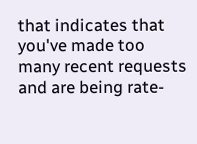that indicates that you've made too many recent requests and are being rate-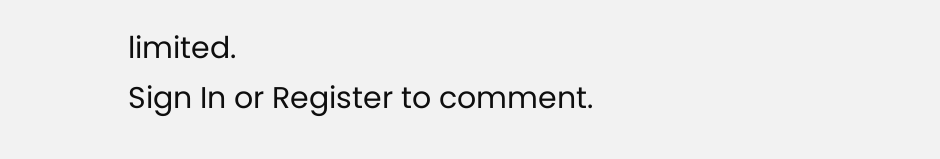limited.
Sign In or Register to comment.